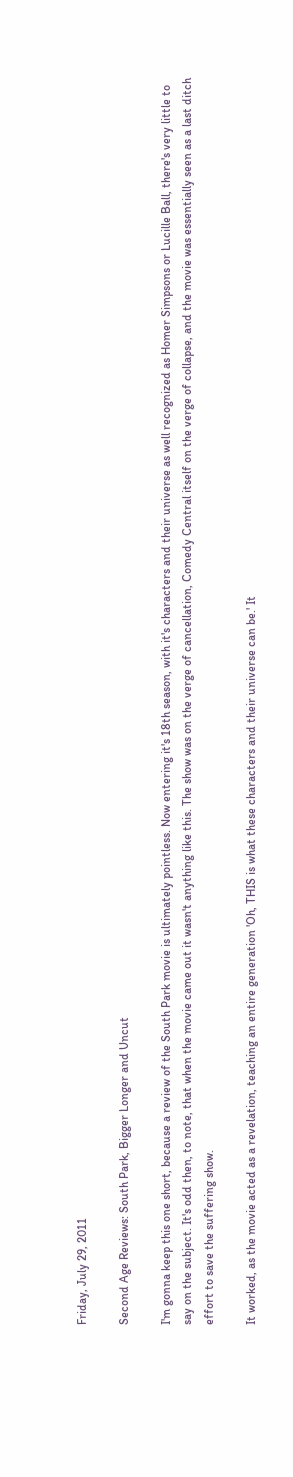Friday, July 29, 2011

Second Age Reviews: South Park, Bigger Longer and Uncut

I'm gonna keep this one short, because a review of the South Park movie is ultimately pointless. Now entering it's 18th season, with it's characters and their universe as well recognized as Homer Simpsons or Lucille Ball, there's very little to say on the subject. It's odd then, to note, that when the movie came out it wasn't anything like this. The show was on the verge of cancellation, Comedy Central itself on the verge of collapse, and the movie was essentially seen as a last ditch effort to save the suffering show.

It worked, as the movie acted as a revelation, teaching an entire generation 'Oh, THIS is what these characters and their universe can be.' It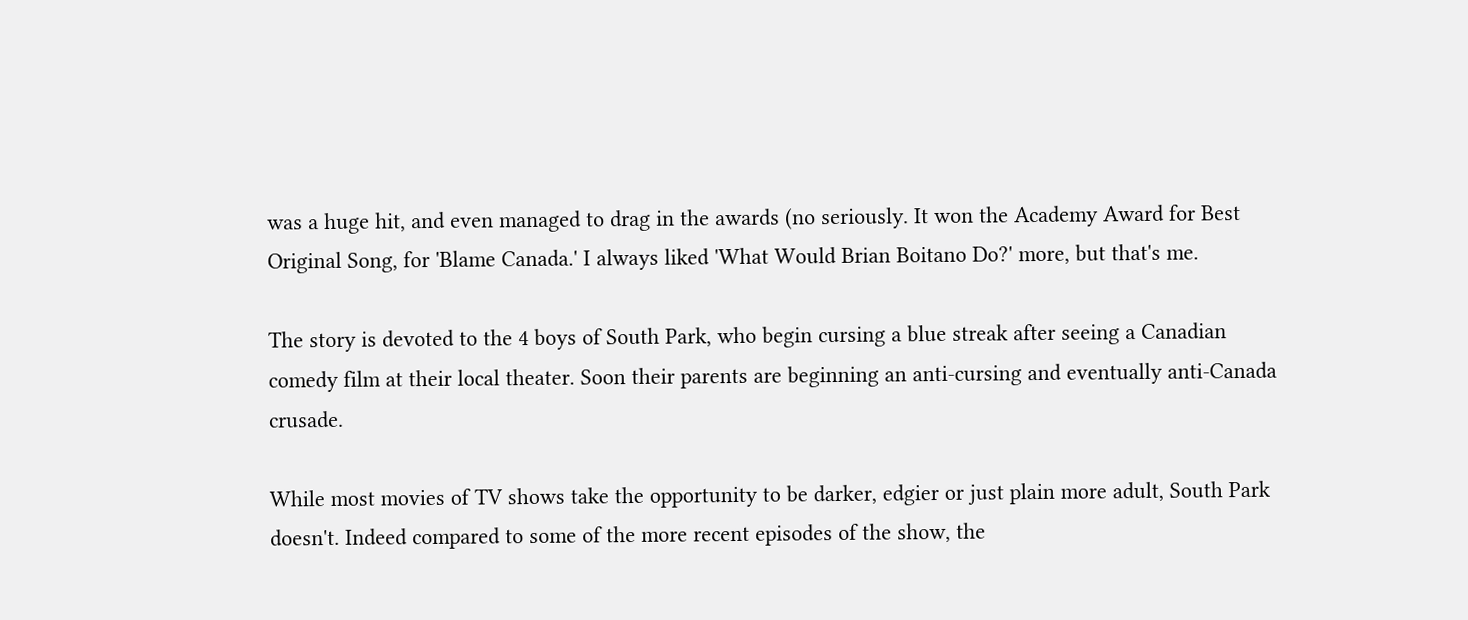was a huge hit, and even managed to drag in the awards (no seriously. It won the Academy Award for Best Original Song, for 'Blame Canada.' I always liked 'What Would Brian Boitano Do?' more, but that's me.

The story is devoted to the 4 boys of South Park, who begin cursing a blue streak after seeing a Canadian comedy film at their local theater. Soon their parents are beginning an anti-cursing and eventually anti-Canada crusade.

While most movies of TV shows take the opportunity to be darker, edgier or just plain more adult, South Park doesn't. Indeed compared to some of the more recent episodes of the show, the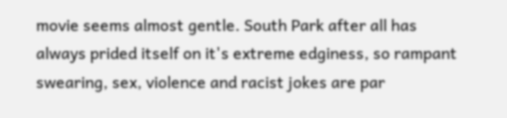movie seems almost gentle. South Park after all has always prided itself on it's extreme edginess, so rampant swearing, sex, violence and racist jokes are par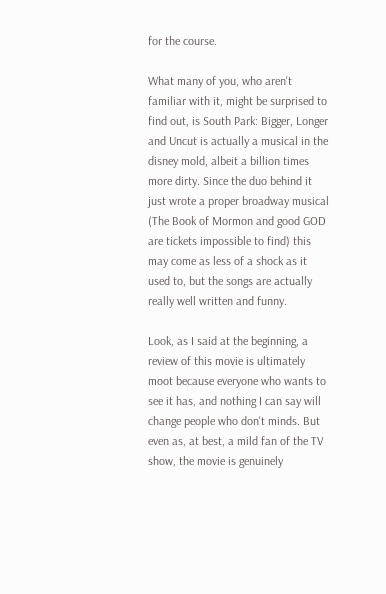for the course.

What many of you, who aren't familiar with it, might be surprised to find out, is South Park: Bigger, Longer and Uncut is actually a musical in the disney mold, albeit a billion times more dirty. Since the duo behind it just wrote a proper broadway musical (The Book of Mormon and good GOD are tickets impossible to find) this may come as less of a shock as it used to, but the songs are actually really well written and funny.

Look, as I said at the beginning, a review of this movie is ultimately moot because everyone who wants to see it has, and nothing I can say will change people who don't minds. But even as, at best, a mild fan of the TV show, the movie is genuinely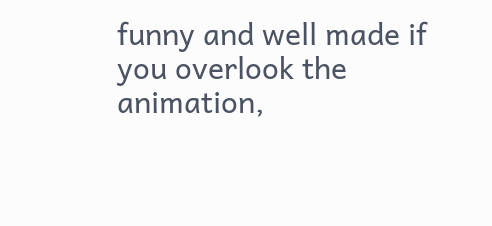funny and well made if you overlook the animation,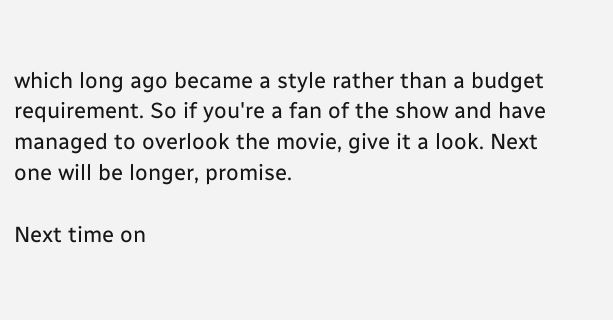which long ago became a style rather than a budget requirement. So if you're a fan of the show and have managed to overlook the movie, give it a look. Next one will be longer, promise.

Next time on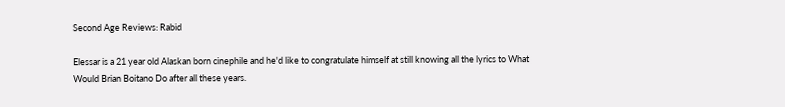Second Age Reviews: Rabid

Elessar is a 21 year old Alaskan born cinephile and he'd like to congratulate himself at still knowing all the lyrics to What Would Brian Boitano Do after all these years.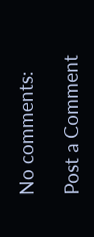No comments:

Post a Comment